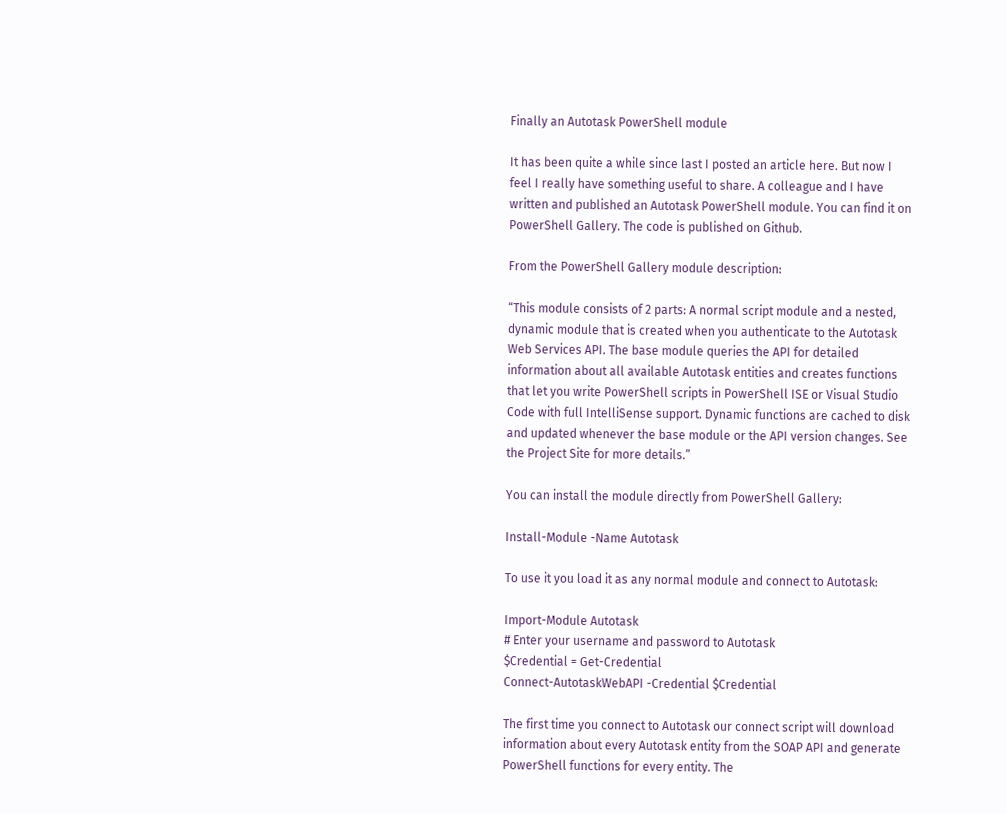Finally an Autotask PowerShell module

It has been quite a while since last I posted an article here. But now I feel I really have something useful to share. A colleague and I have written and published an Autotask PowerShell module. You can find it on PowerShell Gallery. The code is published on Github.

From the PowerShell Gallery module description:

“This module consists of 2 parts: A normal script module and a nested, dynamic module that is created when you authenticate to the Autotask Web Services API. The base module queries the API for detailed information about all available Autotask entities and creates functions that let you write PowerShell scripts in PowerShell ISE or Visual Studio Code with full IntelliSense support. Dynamic functions are cached to disk and updated whenever the base module or the API version changes. See the Project Site for more details.”

You can install the module directly from PowerShell Gallery:

Install-Module -Name Autotask

To use it you load it as any normal module and connect to Autotask:

Import-Module Autotask
# Enter your username and password to Autotask
$Credential = Get-Credential
Connect-AutotaskWebAPI -Credential $Credential

The first time you connect to Autotask our connect script will download information about every Autotask entity from the SOAP API and generate PowerShell functions for every entity. The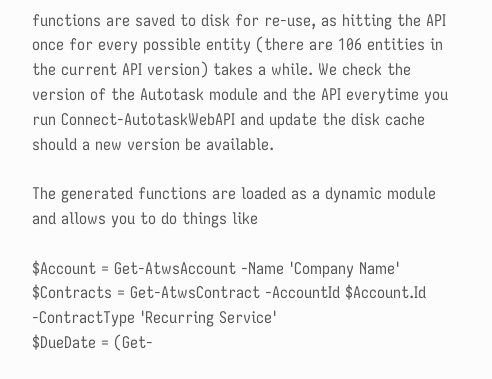functions are saved to disk for re-use, as hitting the API once for every possible entity (there are 106 entities in the current API version) takes a while. We check the version of the Autotask module and the API everytime you run Connect-AutotaskWebAPI and update the disk cache should a new version be available.

The generated functions are loaded as a dynamic module and allows you to do things like

$Account = Get-AtwsAccount -Name 'Company Name'
$Contracts = Get-AtwsContract -AccountId $Account.Id -ContractType 'Recurring Service'
$DueDate = (Get-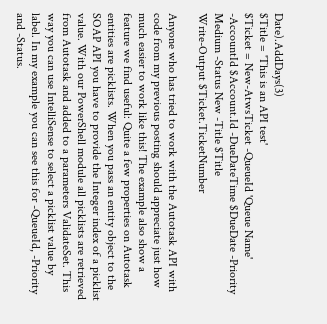Date).AddDays(3)
$Title = 'This is an API test'
$Ticket = New-AtwsTicket -QueueId 'Queue Name' -AccountId $Account.Id -DueDateTime $DueDate -Priority Medium -Status New -Title $Title
Write-Output $Ticket.TicketNumber

Anyone who has tried to work with the Autotask API with code from my previous posting should appreciate just how much easier to work like this! The example also show a feature we find useful: Quite a few properties on Autotask entities are picklists. When you pass an entity object to the SOAP API you have to provide the Integer index of a picklist value. With our PowerShell module all picklists are retrieved from Autotask and added to a parameters ValidateSet. This way you can use IntelliSense to select a picklist value by label. In my example you can see this for -QueueId, -Priority and -Status.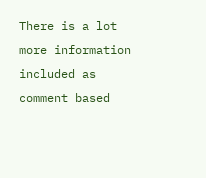There is a lot more information included as comment based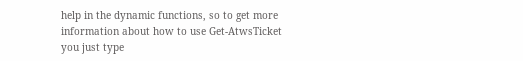help in the dynamic functions, so to get more information about how to use Get-AtwsTicket you just type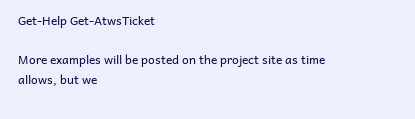Get-Help Get-AtwsTicket

More examples will be posted on the project site as time allows, but we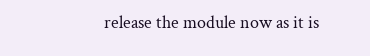release the module now as it is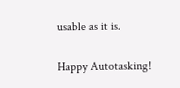usable as it is.

Happy Autotasking!